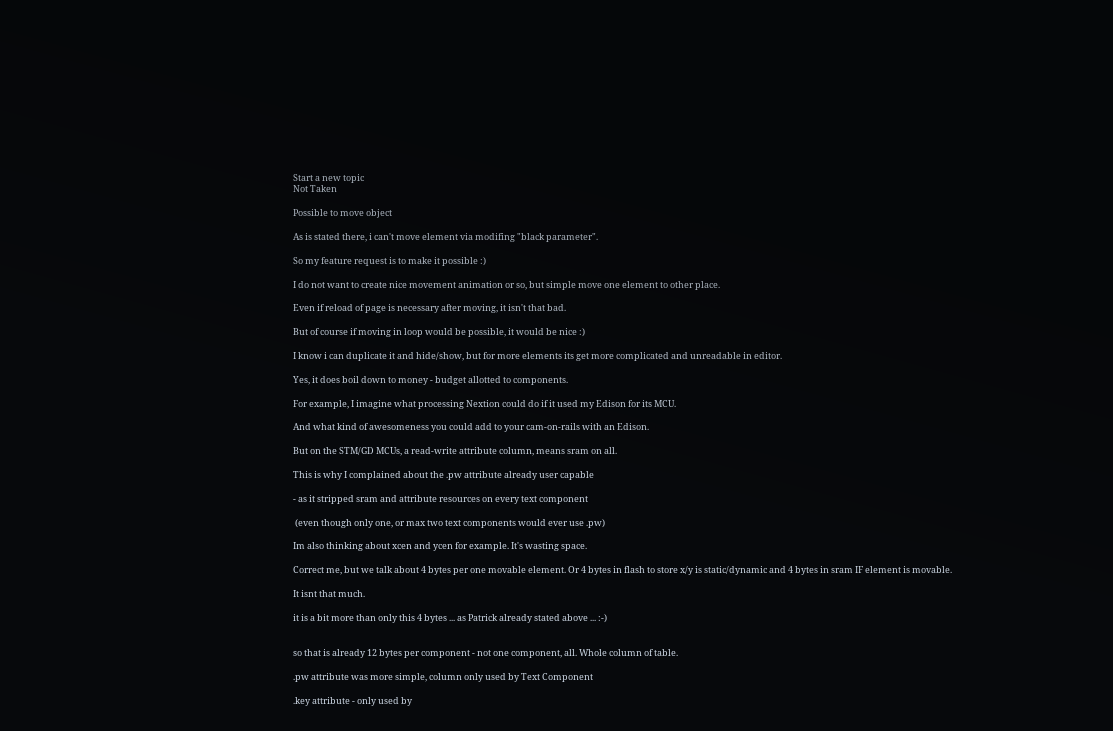Start a new topic
Not Taken

Possible to move object

As is stated there, i can't move element via modifing "black parameter".

So my feature request is to make it possible :)

I do not want to create nice movement animation or so, but simple move one element to other place.

Even if reload of page is necessary after moving, it isn't that bad.

But of course if moving in loop would be possible, it would be nice :)

I know i can duplicate it and hide/show, but for more elements its get more complicated and unreadable in editor.

Yes, it does boil down to money - budget allotted to components.

For example, I imagine what processing Nextion could do if it used my Edison for its MCU.

And what kind of awesomeness you could add to your cam-on-rails with an Edison.

But on the STM/GD MCUs, a read-write attribute column, means sram on all.

This is why I complained about the .pw attribute already user capable

- as it stripped sram and attribute resources on every text component

 (even though only one, or max two text components would ever use .pw)

Im also thinking about xcen and ycen for example. It's wasting space.

Correct me, but we talk about 4 bytes per one movable element. Or 4 bytes in flash to store x/y is static/dynamic and 4 bytes in sram IF element is movable.

It isnt that much.

it is a bit more than only this 4 bytes ... as Patrick already stated above ... :-)


so that is already 12 bytes per component - not one component, all. Whole column of table.

.pw attribute was more simple, column only used by Text Component

.key attribute - only used by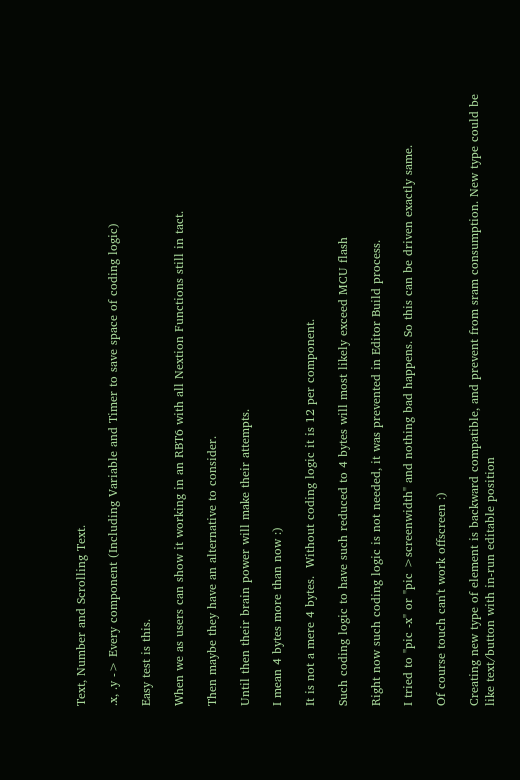Text, Number and Scrolling Text.

.x, .y -> Every component (Including Variable and Timer to save space of coding logic)

Easy test is this.

When we as users can show it working in an RBT6 with all Nextion Functions still in tact.

Then maybe they have an alternative to consider.

Until then their brain power will make their attempts.

I mean 4 bytes more than now :)

It is not a mere 4 bytes.  Without coding logic it is 12 per component.

Such coding logic to have such reduced to 4 bytes will most likely exceed MCU flash

Right now such coding logic is not needed, it was prevented in Editor Build process.

I tried to "pic -x" or "pic >screenwidth" and nothing bad happens. So this can be driven exactly same.

Of course touch can't work offscreen :)

Creating new type of element is backward compatible, and prevent from sram consumption. New type could be like text/button with in-run editable position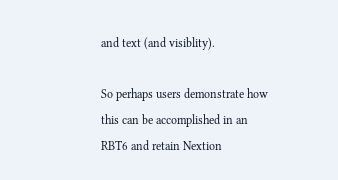and text (and visiblity).

So perhaps users demonstrate how this can be accomplished in an RBT6 and retain Nextion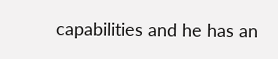capabilities and he has an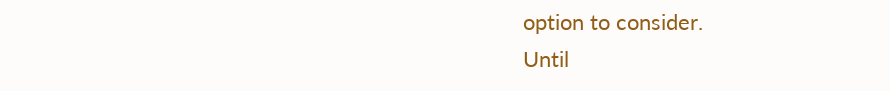option to consider.
Until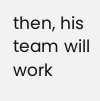then, his team will work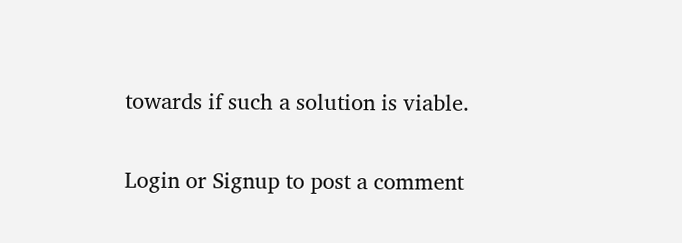towards if such a solution is viable.

Login or Signup to post a comment